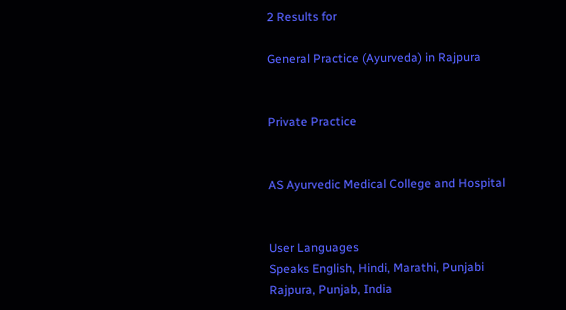2 Results for

General Practice (Ayurveda) in Rajpura


Private Practice


AS Ayurvedic Medical College and Hospital


User Languages
Speaks English, Hindi, Marathi, Punjabi
Rajpura, Punjab, India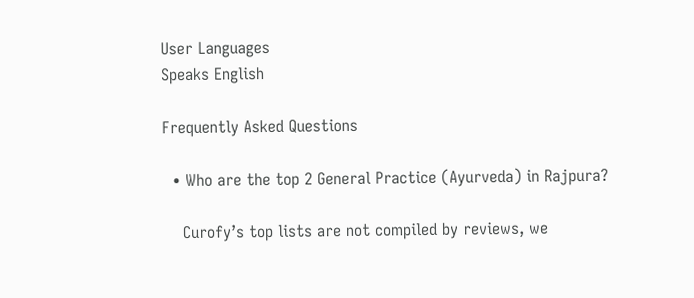User Languages
Speaks English

Frequently Asked Questions

  • Who are the top 2 General Practice (Ayurveda) in Rajpura?

    Curofy’s top lists are not compiled by reviews, we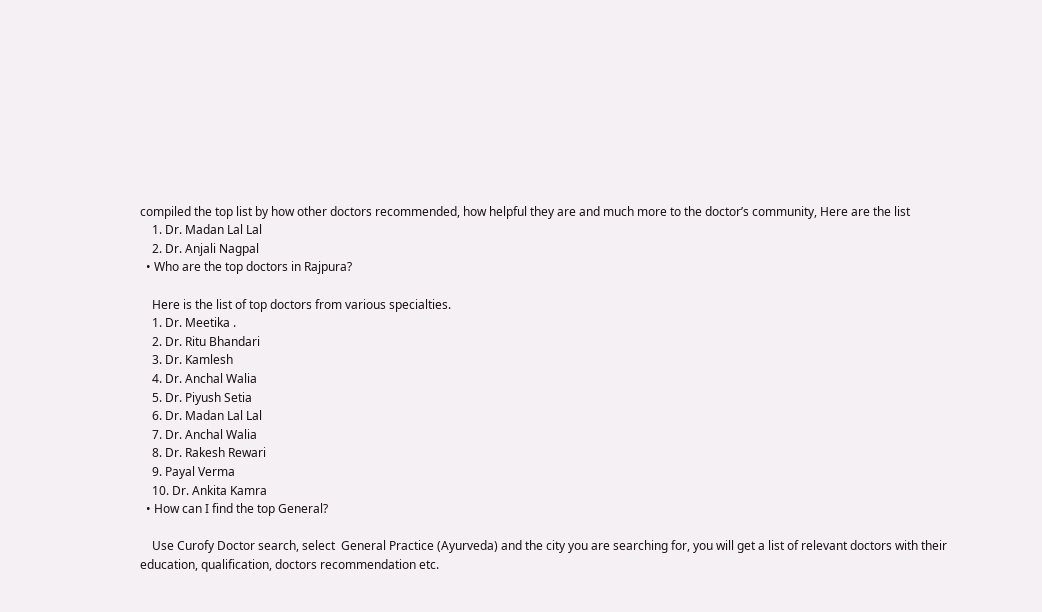compiled the top list by how other doctors recommended, how helpful they are and much more to the doctor’s community, Here are the list
    1. Dr. Madan Lal Lal
    2. Dr. Anjali Nagpal
  • Who are the top doctors in Rajpura?

    Here is the list of top doctors from various specialties.
    1. Dr. Meetika .
    2. Dr. Ritu Bhandari
    3. Dr. Kamlesh
    4. Dr. Anchal Walia
    5. Dr. Piyush Setia
    6. Dr. Madan Lal Lal
    7. Dr. Anchal Walia
    8. Dr. Rakesh Rewari
    9. Payal Verma
    10. Dr. Ankita Kamra
  • How can I find the top General?

    Use Curofy Doctor search, select  General Practice (Ayurveda) and the city you are searching for, you will get a list of relevant doctors with their education, qualification, doctors recommendation etc.